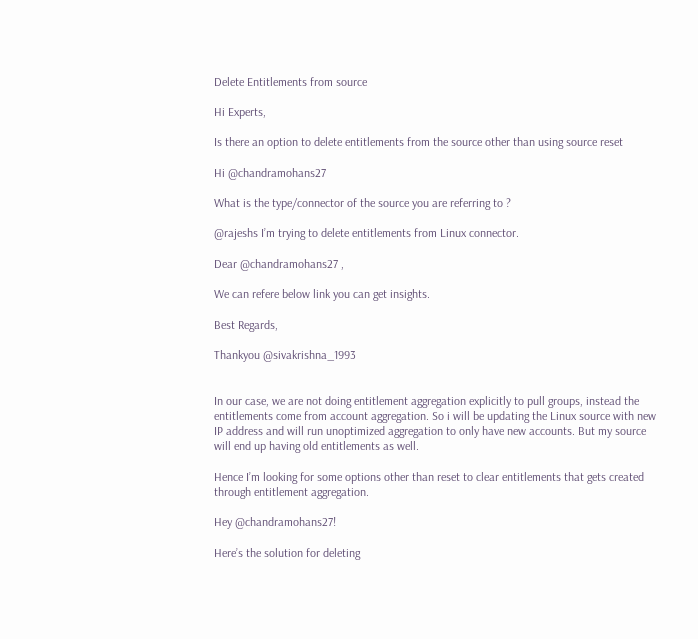Delete Entitlements from source

Hi Experts,

Is there an option to delete entitlements from the source other than using source reset

Hi @chandramohans27

What is the type/connector of the source you are referring to ?

@rajeshs I’m trying to delete entitlements from Linux connector.

Dear @chandramohans27 ,

We can refere below link you can get insights.

Best Regards,

Thankyou @sivakrishna_1993


In our case, we are not doing entitlement aggregation explicitly to pull groups, instead the entitlements come from account aggregation. So i will be updating the Linux source with new IP address and will run unoptimized aggregation to only have new accounts. But my source will end up having old entitlements as well.

Hence I’m looking for some options other than reset to clear entitlements that gets created through entitlement aggregation.

Hey @chandramohans27!

Here’s the solution for deleting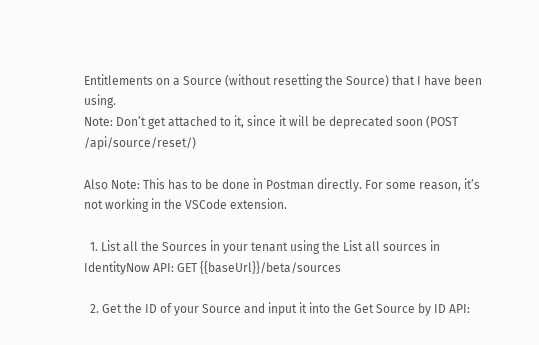Entitlements on a Source (without resetting the Source) that I have been using.
Note: Don’t get attached to it, since it will be deprecated soon (POST /api/source/reset/)

Also Note: This has to be done in Postman directly. For some reason, it’s not working in the VSCode extension.

  1. List all the Sources in your tenant using the List all sources in IdentityNow API: GET {{baseUrl}}/beta/sources

  2. Get the ID of your Source and input it into the Get Source by ID API: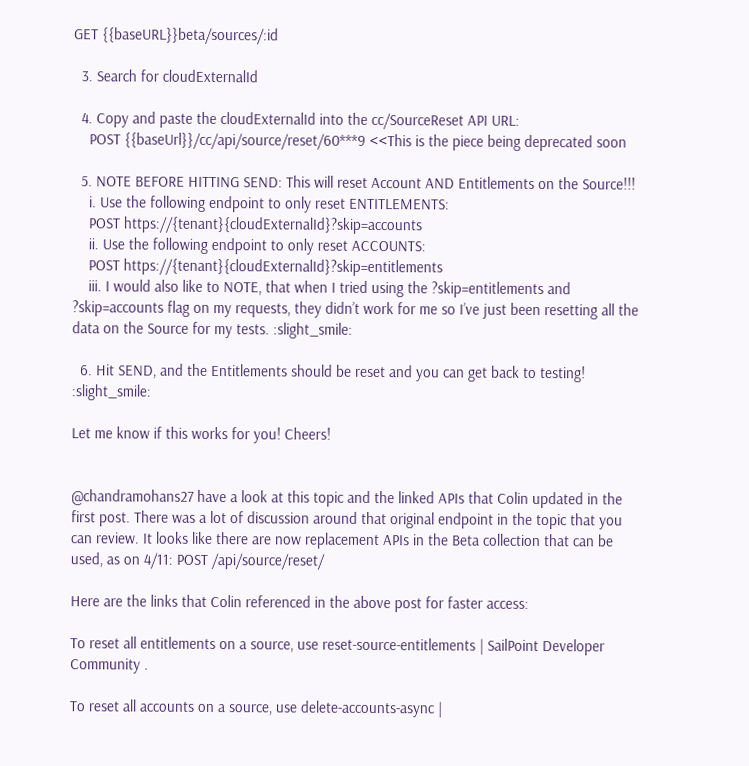GET {{baseURL}}beta/sources/:id

  3. Search for cloudExternalId

  4. Copy and paste the cloudExternalId into the cc/SourceReset API URL:
    POST {{baseUrl}}/cc/api/source/reset/60***9 <<This is the piece being deprecated soon

  5. NOTE BEFORE HITTING SEND: This will reset Account AND Entitlements on the Source!!!
    i. Use the following endpoint to only reset ENTITLEMENTS:
    POST https://{tenant}{cloudExternalId}?skip=accounts
    ii. Use the following endpoint to only reset ACCOUNTS:
    POST https://{tenant}{cloudExternalId}?skip=entitlements
    iii. I would also like to NOTE, that when I tried using the ?skip=entitlements and ?skip=accounts flag on my requests, they didn’t work for me so I’ve just been resetting all the data on the Source for my tests. :slight_smile:

  6. Hit SEND, and the Entitlements should be reset and you can get back to testing! :slight_smile:

Let me know if this works for you! Cheers!


@chandramohans27 have a look at this topic and the linked APIs that Colin updated in the first post. There was a lot of discussion around that original endpoint in the topic that you can review. It looks like there are now replacement APIs in the Beta collection that can be used, as on 4/11: POST /api/source/reset/

Here are the links that Colin referenced in the above post for faster access:

To reset all entitlements on a source, use reset-source-entitlements | SailPoint Developer Community .

To reset all accounts on a source, use delete-accounts-async |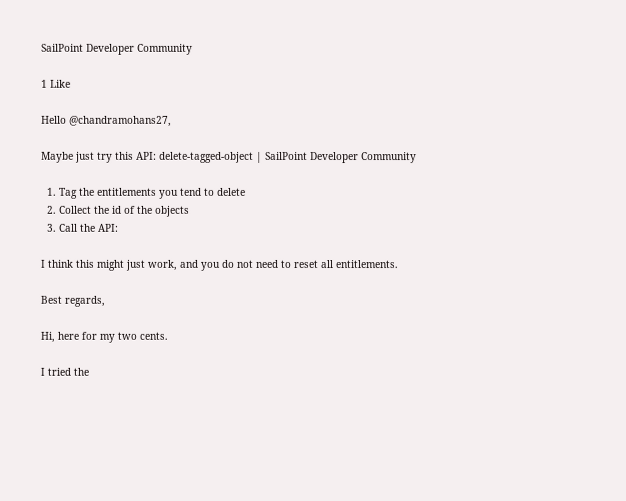SailPoint Developer Community

1 Like

Hello @chandramohans27,

Maybe just try this API: delete-tagged-object | SailPoint Developer Community

  1. Tag the entitlements you tend to delete
  2. Collect the id of the objects
  3. Call the API:

I think this might just work, and you do not need to reset all entitlements.

Best regards,

Hi, here for my two cents.

I tried the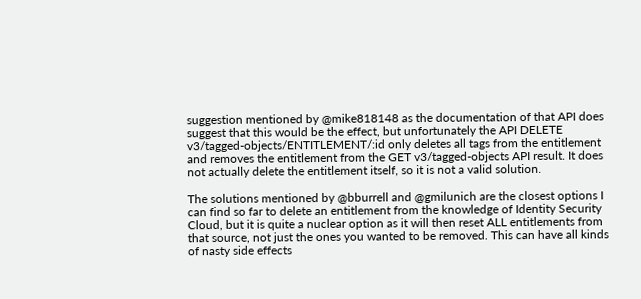suggestion mentioned by @mike818148 as the documentation of that API does suggest that this would be the effect, but unfortunately the API DELETE v3/tagged-objects/ENTITLEMENT/:id only deletes all tags from the entitlement and removes the entitlement from the GET v3/tagged-objects API result. It does not actually delete the entitlement itself, so it is not a valid solution.

The solutions mentioned by @bburrell and @gmilunich are the closest options I can find so far to delete an entitlement from the knowledge of Identity Security Cloud, but it is quite a nuclear option as it will then reset ALL entitlements from that source, not just the ones you wanted to be removed. This can have all kinds of nasty side effects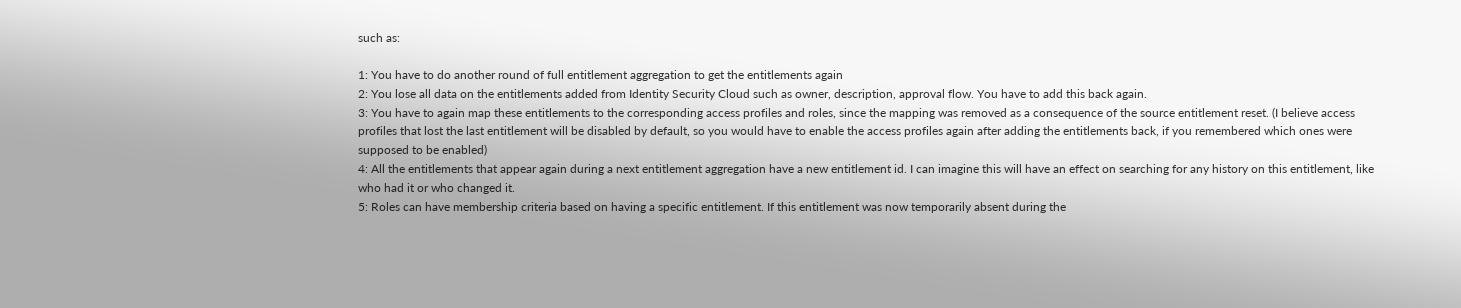such as:

1: You have to do another round of full entitlement aggregation to get the entitlements again
2: You lose all data on the entitlements added from Identity Security Cloud such as owner, description, approval flow. You have to add this back again.
3: You have to again map these entitlements to the corresponding access profiles and roles, since the mapping was removed as a consequence of the source entitlement reset. (I believe access profiles that lost the last entitlement will be disabled by default, so you would have to enable the access profiles again after adding the entitlements back, if you remembered which ones were supposed to be enabled)
4: All the entitlements that appear again during a next entitlement aggregation have a new entitlement id. I can imagine this will have an effect on searching for any history on this entitlement, like who had it or who changed it.
5: Roles can have membership criteria based on having a specific entitlement. If this entitlement was now temporarily absent during the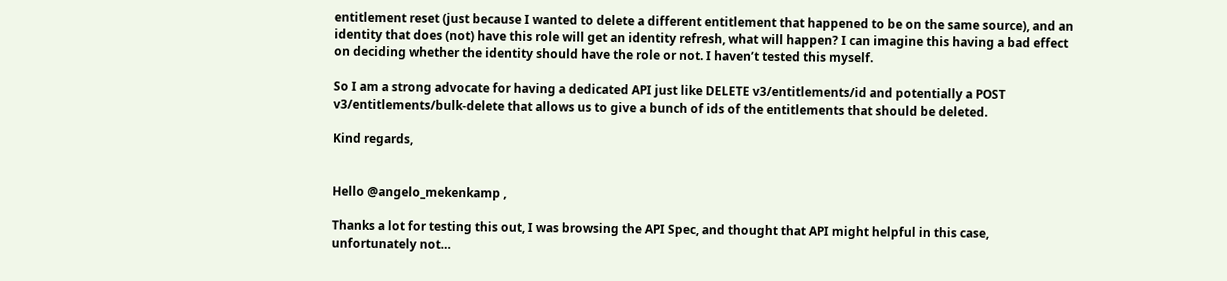entitlement reset (just because I wanted to delete a different entitlement that happened to be on the same source), and an identity that does (not) have this role will get an identity refresh, what will happen? I can imagine this having a bad effect on deciding whether the identity should have the role or not. I haven’t tested this myself.

So I am a strong advocate for having a dedicated API just like DELETE v3/entitlements/id and potentially a POST v3/entitlements/bulk-delete that allows us to give a bunch of ids of the entitlements that should be deleted.

Kind regards,


Hello @angelo_mekenkamp ,

Thanks a lot for testing this out, I was browsing the API Spec, and thought that API might helpful in this case, unfortunately not…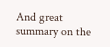And great summary on the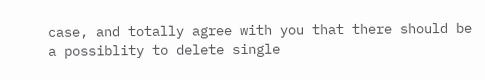case, and totally agree with you that there should be a possiblity to delete single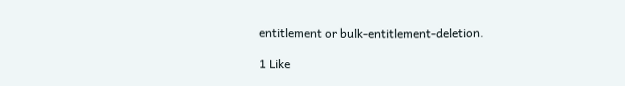entitlement or bulk-entitlement-deletion.

1 Like